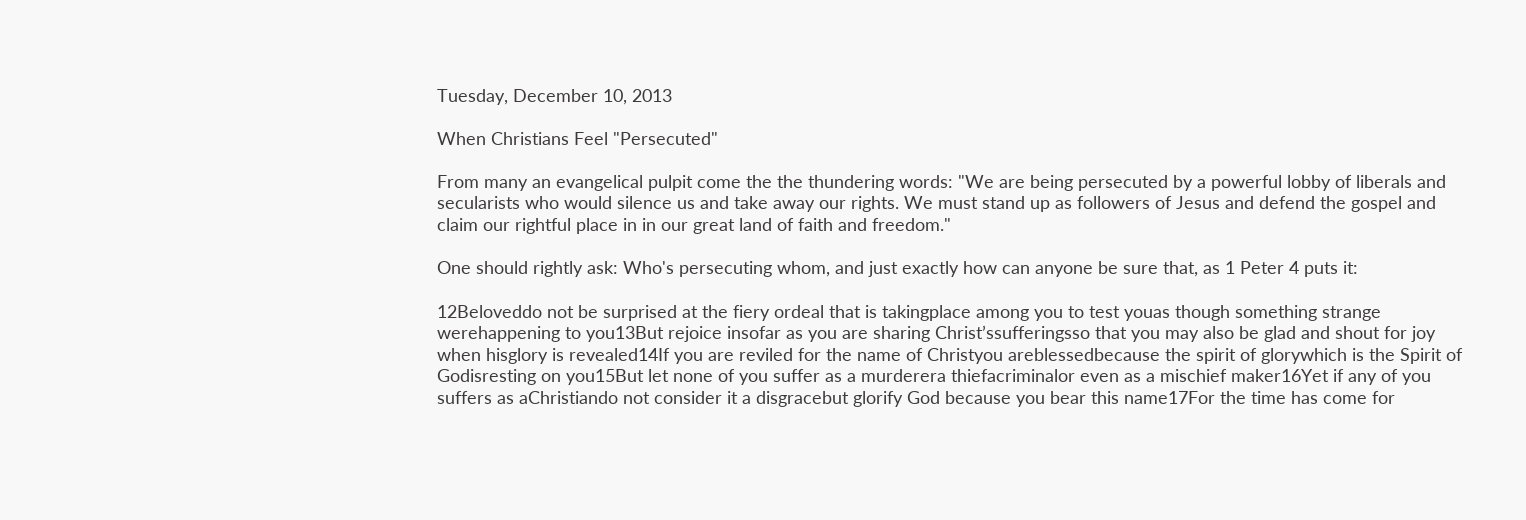Tuesday, December 10, 2013

When Christians Feel "Persecuted"

From many an evangelical pulpit come the the thundering words: "We are being persecuted by a powerful lobby of liberals and secularists who would silence us and take away our rights. We must stand up as followers of Jesus and defend the gospel and claim our rightful place in in our great land of faith and freedom."

One should rightly ask: Who's persecuting whom, and just exactly how can anyone be sure that, as 1 Peter 4 puts it:

12Beloveddo not be surprised at the fiery ordeal that is takingplace among you to test youas though something strange werehappening to you13But rejoice insofar as you are sharing Christ’ssufferingsso that you may also be glad and shout for joy when hisglory is revealed14If you are reviled for the name of Christyou areblessedbecause the spirit of glorywhich is the Spirit of Godisresting on you15But let none of you suffer as a murderera thiefacriminalor even as a mischief maker16Yet if any of you suffers as aChristiando not consider it a disgracebut glorify God because you bear this name17For the time has come for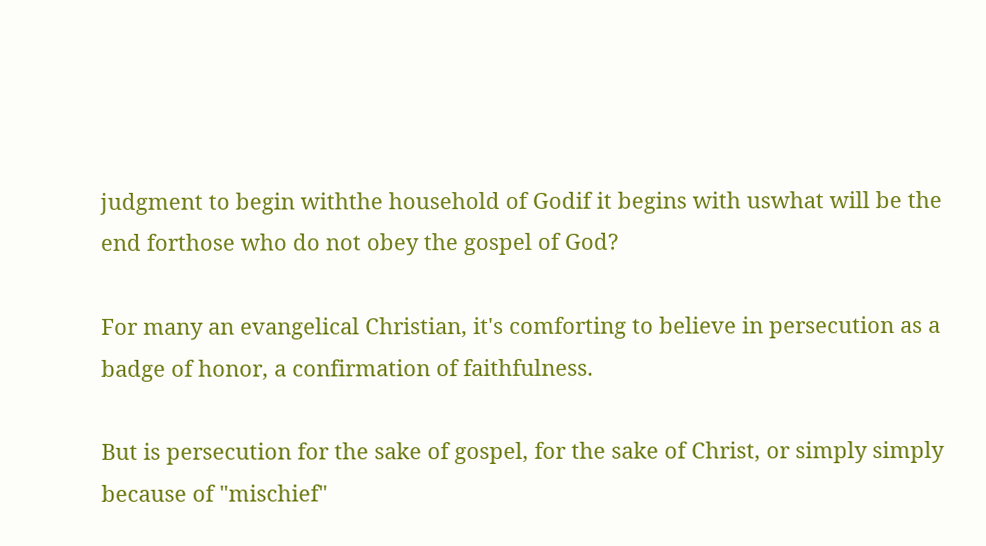judgment to begin withthe household of Godif it begins with uswhat will be the end forthose who do not obey the gospel of God?

For many an evangelical Christian, it's comforting to believe in persecution as a badge of honor, a confirmation of faithfulness.

But is persecution for the sake of gospel, for the sake of Christ, or simply simply because of "mischief"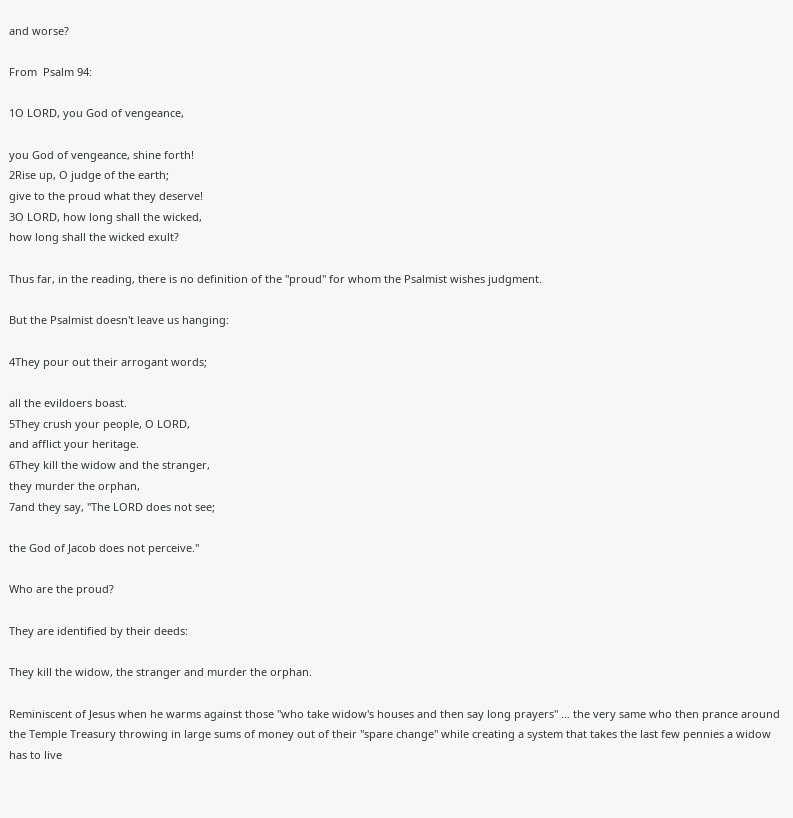and worse?

From  Psalm 94:

1O LORD, you God of vengeance,

you God of vengeance, shine forth!
2Rise up, O judge of the earth;
give to the proud what they deserve!
3O LORD, how long shall the wicked,
how long shall the wicked exult?

Thus far, in the reading, there is no definition of the "proud" for whom the Psalmist wishes judgment.

But the Psalmist doesn't leave us hanging:

4They pour out their arrogant words;

all the evildoers boast.
5They crush your people, O LORD,
and afflict your heritage.
6They kill the widow and the stranger,
they murder the orphan,
7and they say, "The LORD does not see;

the God of Jacob does not perceive."

Who are the proud?

They are identified by their deeds:

They kill the widow, the stranger and murder the orphan.

Reminiscent of Jesus when he warms against those "who take widow's houses and then say long prayers" … the very same who then prance around the Temple Treasury throwing in large sums of money out of their "spare change" while creating a system that takes the last few pennies a widow has to live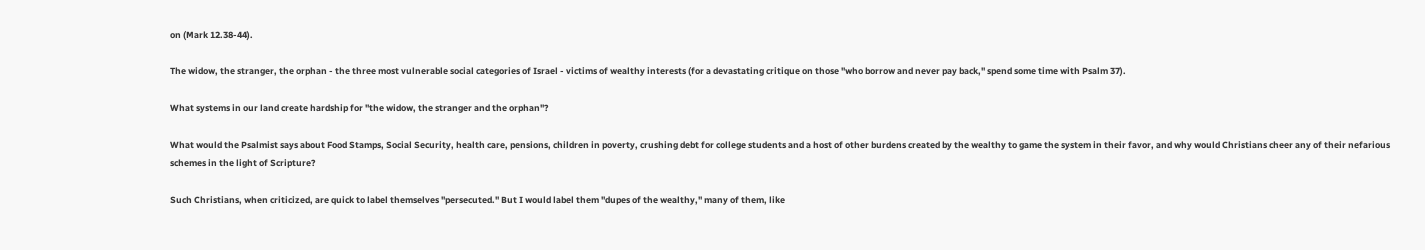on (Mark 12.38-44).

The widow, the stranger, the orphan - the three most vulnerable social categories of Israel - victims of wealthy interests (for a devastating critique on those "who borrow and never pay back," spend some time with Psalm 37).

What systems in our land create hardship for "the widow, the stranger and the orphan"?

What would the Psalmist says about Food Stamps, Social Security, health care, pensions, children in poverty, crushing debt for college students and a host of other burdens created by the wealthy to game the system in their favor, and why would Christians cheer any of their nefarious schemes in the light of Scripture?

Such Christians, when criticized, are quick to label themselves "persecuted." But I would label them "dupes of the wealthy," many of them, like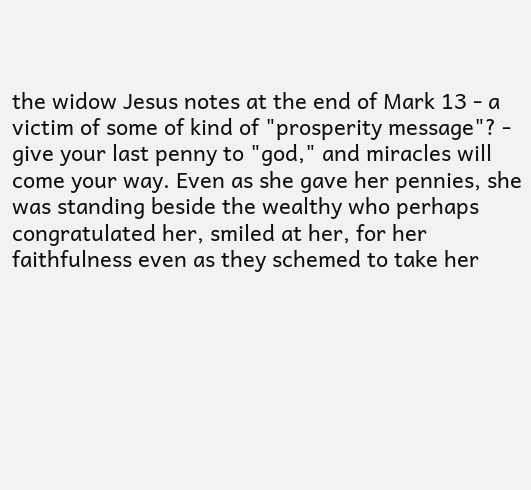the widow Jesus notes at the end of Mark 13 - a victim of some of kind of "prosperity message"? - give your last penny to "god," and miracles will come your way. Even as she gave her pennies, she was standing beside the wealthy who perhaps congratulated her, smiled at her, for her faithfulness even as they schemed to take her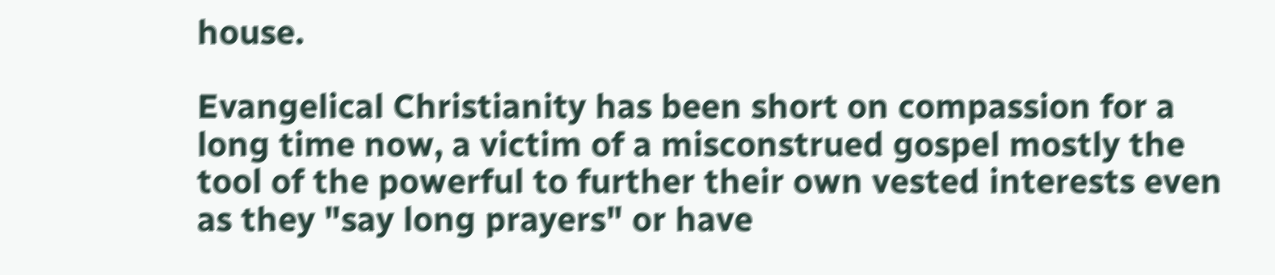house.

Evangelical Christianity has been short on compassion for a long time now, a victim of a misconstrued gospel mostly the tool of the powerful to further their own vested interests even as they "say long prayers" or have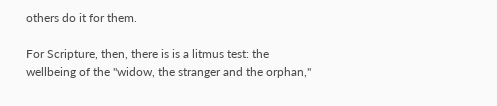others do it for them.

For Scripture, then, there is is a litmus test: the wellbeing of the "widow, the stranger and the orphan,"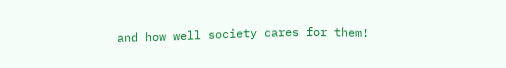and how well society cares for them!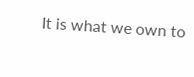It is what we own to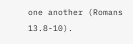one another (Romans 13.8-10).